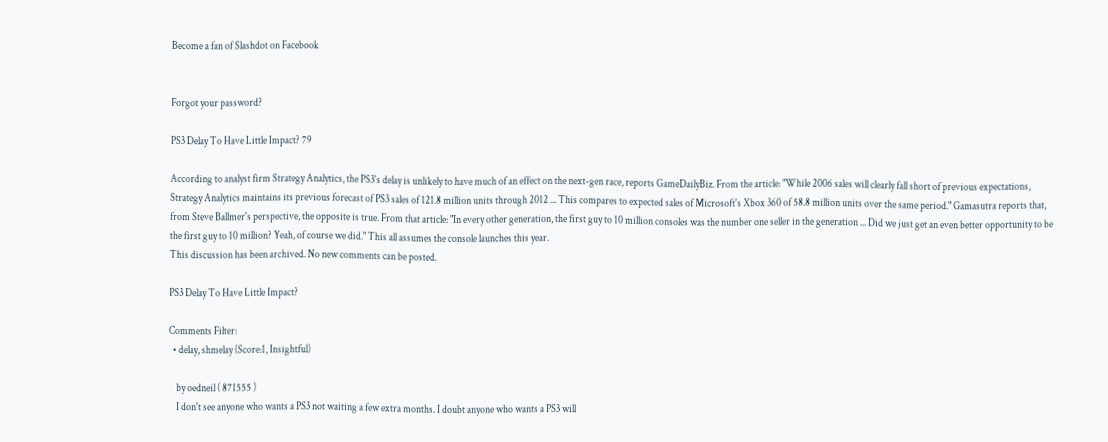Become a fan of Slashdot on Facebook


Forgot your password?

PS3 Delay To Have Little Impact? 79

According to analyst firm Strategy Analytics, the PS3's delay is unlikely to have much of an effect on the next-gen race, reports GameDailyBiz. From the article: "While 2006 sales will clearly fall short of previous expectations, Strategy Analytics maintains its previous forecast of PS3 sales of 121.8 million units through 2012 ... This compares to expected sales of Microsoft's Xbox 360 of 58.8 million units over the same period." Gamasutra reports that, from Steve Ballmer's perspective, the opposite is true. From that article: "In every other generation, the first guy to 10 million consoles was the number one seller in the generation ... Did we just get an even better opportunity to be the first guy to 10 million? Yeah, of course we did." This all assumes the console launches this year.
This discussion has been archived. No new comments can be posted.

PS3 Delay To Have Little Impact?

Comments Filter:
  • delay, shmelay (Score:1, Insightful)

    by oedneil ( 871555 )
    I don't see anyone who wants a PS3 not waiting a few extra months. I doubt anyone who wants a PS3 will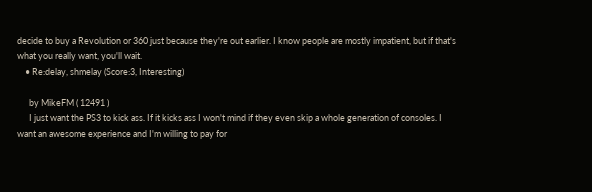decide to buy a Revolution or 360 just because they're out earlier. I know people are mostly impatient, but if that's what you really want, you'll wait.
    • Re:delay, shmelay (Score:3, Interesting)

      by MikeFM ( 12491 )
      I just want the PS3 to kick ass. If it kicks ass I won't mind if they even skip a whole generation of consoles. I want an awesome experience and I'm willing to pay for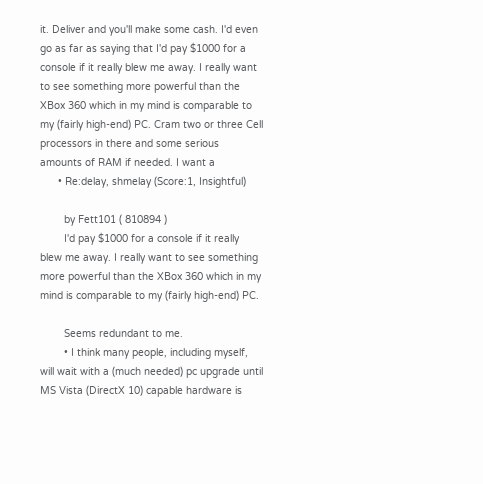it. Deliver and you'll make some cash. I'd even go as far as saying that I'd pay $1000 for a console if it really blew me away. I really want to see something more powerful than the XBox 360 which in my mind is comparable to my (fairly high-end) PC. Cram two or three Cell processors in there and some serious amounts of RAM if needed. I want a
      • Re:delay, shmelay (Score:1, Insightful)

        by Fett101 ( 810894 )
        I'd pay $1000 for a console if it really blew me away. I really want to see something more powerful than the XBox 360 which in my mind is comparable to my (fairly high-end) PC.

        Seems redundant to me.
        • I think many people, including myself, will wait with a (much needed) pc upgrade until MS Vista (DirectX 10) capable hardware is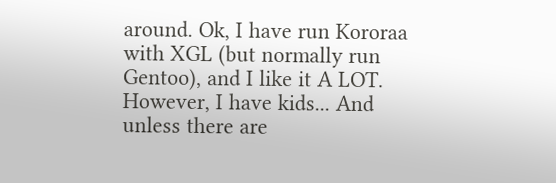around. Ok, I have run Kororaa with XGL (but normally run Gentoo), and I like it A LOT. However, I have kids... And unless there are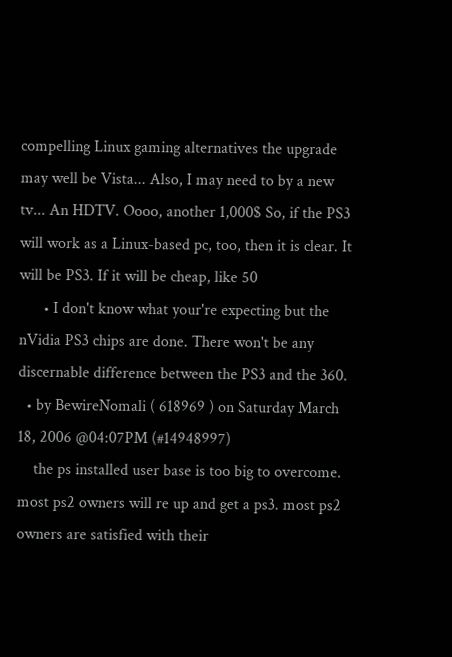compelling Linux gaming alternatives the upgrade may well be Vista... Also, I may need to by a new tv... An HDTV. Oooo, another 1,000$ So, if the PS3 will work as a Linux-based pc, too, then it is clear. It will be PS3. If it will be cheap, like 50
      • I don't know what your're expecting but the nVidia PS3 chips are done. There won't be any discernable difference between the PS3 and the 360.
  • by BewireNomali ( 618969 ) on Saturday March 18, 2006 @04:07PM (#14948997)
    the ps installed user base is too big to overcome. most ps2 owners will re up and get a ps3. most ps2 owners are satisfied with their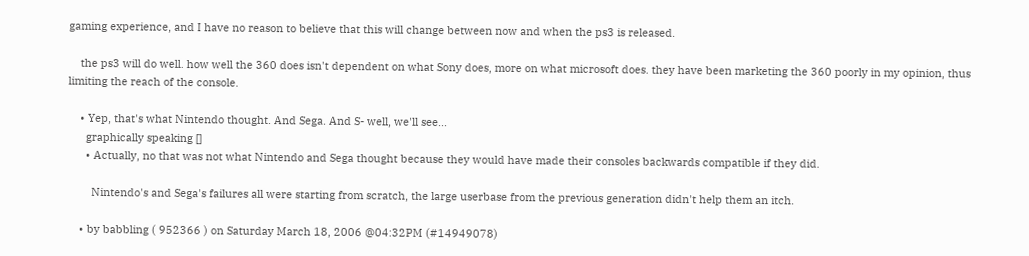gaming experience, and I have no reason to believe that this will change between now and when the ps3 is released.

    the ps3 will do well. how well the 360 does isn't dependent on what Sony does, more on what microsoft does. they have been marketing the 360 poorly in my opinion, thus limiting the reach of the console.

    • Yep, that's what Nintendo thought. And Sega. And S- well, we'll see...
      graphically speaking []
      • Actually, no that was not what Nintendo and Sega thought because they would have made their consoles backwards compatible if they did.

        Nintendo's and Sega's failures all were starting from scratch, the large userbase from the previous generation didn't help them an itch.

    • by babbling ( 952366 ) on Saturday March 18, 2006 @04:32PM (#14949078)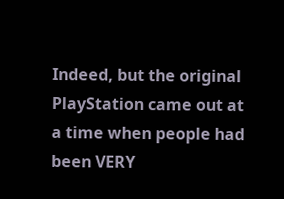Indeed, but the original PlayStation came out at a time when people had been VERY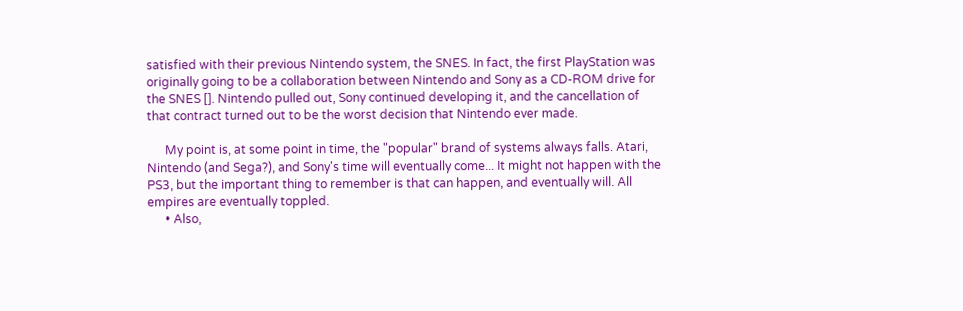satisfied with their previous Nintendo system, the SNES. In fact, the first PlayStation was originally going to be a collaboration between Nintendo and Sony as a CD-ROM drive for the SNES []. Nintendo pulled out, Sony continued developing it, and the cancellation of that contract turned out to be the worst decision that Nintendo ever made.

      My point is, at some point in time, the "popular" brand of systems always falls. Atari, Nintendo (and Sega?), and Sony's time will eventually come... It might not happen with the PS3, but the important thing to remember is that can happen, and eventually will. All empires are eventually toppled.
      • Also,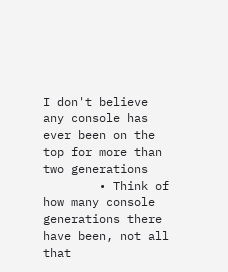I don't believe any console has ever been on the top for more than two generations
        • Think of how many console generations there have been, not all that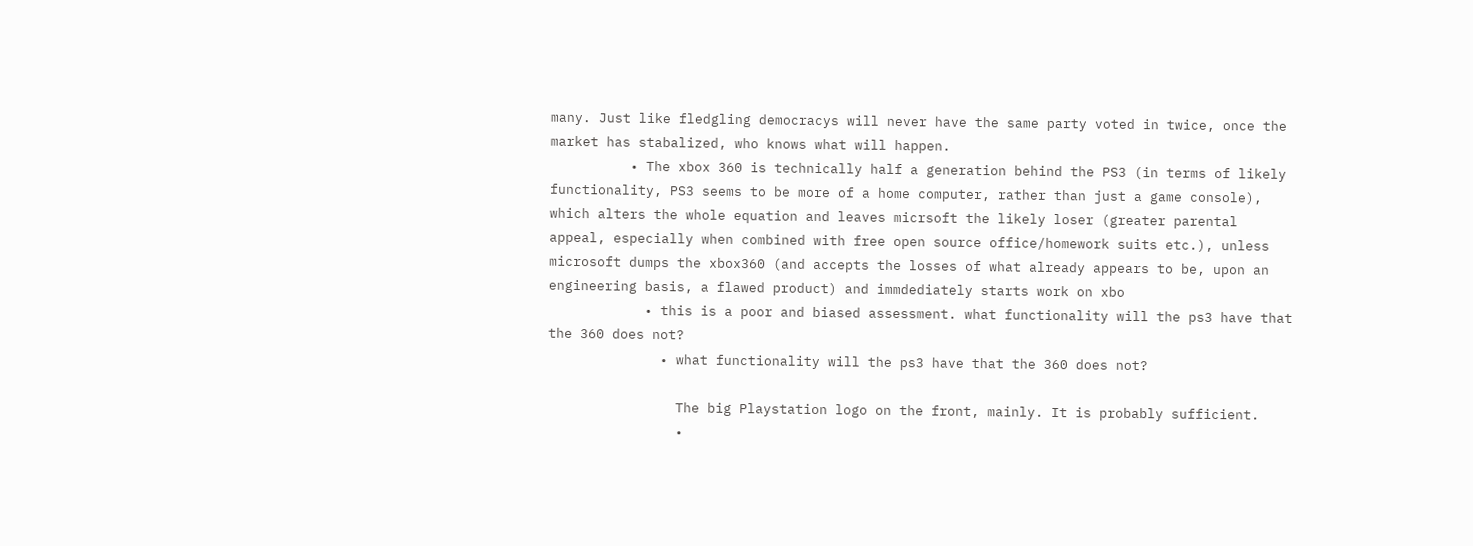many. Just like fledgling democracys will never have the same party voted in twice, once the market has stabalized, who knows what will happen.
          • The xbox 360 is technically half a generation behind the PS3 (in terms of likely functionality, PS3 seems to be more of a home computer, rather than just a game console), which alters the whole equation and leaves micrsoft the likely loser (greater parental appeal, especially when combined with free open source office/homework suits etc.), unless microsoft dumps the xbox360 (and accepts the losses of what already appears to be, upon an engineering basis, a flawed product) and immdediately starts work on xbo
            • this is a poor and biased assessment. what functionality will the ps3 have that the 360 does not?
              • what functionality will the ps3 have that the 360 does not?

                The big Playstation logo on the front, mainly. It is probably sufficient.
                •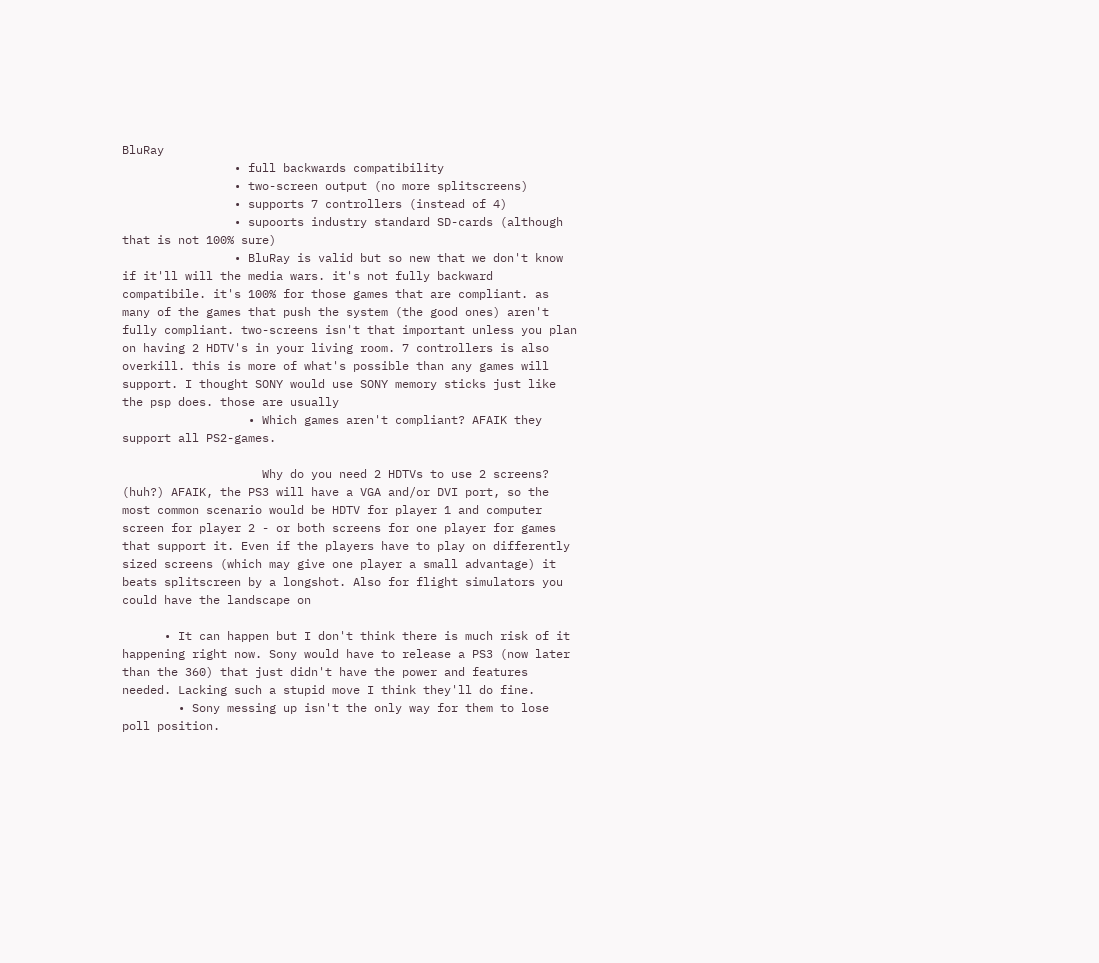BluRay
                • full backwards compatibility
                • two-screen output (no more splitscreens)
                • supports 7 controllers (instead of 4)
                • supoorts industry standard SD-cards (although that is not 100% sure)
                • BluRay is valid but so new that we don't know if it'll will the media wars. it's not fully backward compatibile. it's 100% for those games that are compliant. as many of the games that push the system (the good ones) aren't fully compliant. two-screens isn't that important unless you plan on having 2 HDTV's in your living room. 7 controllers is also overkill. this is more of what's possible than any games will support. I thought SONY would use SONY memory sticks just like the psp does. those are usually
                  • Which games aren't compliant? AFAIK they support all PS2-games.

                    Why do you need 2 HDTVs to use 2 screens? (huh?) AFAIK, the PS3 will have a VGA and/or DVI port, so the most common scenario would be HDTV for player 1 and computer screen for player 2 - or both screens for one player for games that support it. Even if the players have to play on differently sized screens (which may give one player a small advantage) it beats splitscreen by a longshot. Also for flight simulators you could have the landscape on

      • It can happen but I don't think there is much risk of it happening right now. Sony would have to release a PS3 (now later than the 360) that just didn't have the power and features needed. Lacking such a stupid move I think they'll do fine.
        • Sony messing up isn't the only way for them to lose poll position.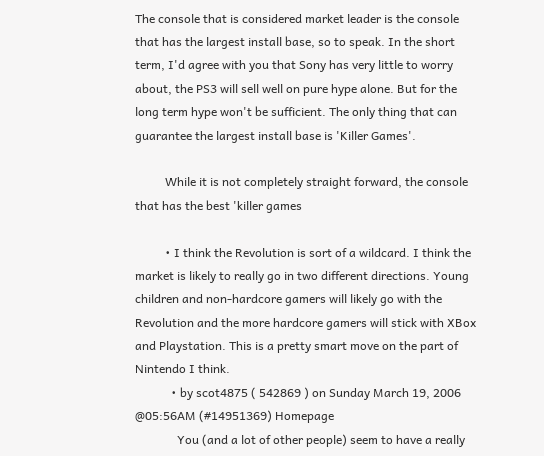The console that is considered market leader is the console that has the largest install base, so to speak. In the short term, I'd agree with you that Sony has very little to worry about, the PS3 will sell well on pure hype alone. But for the long term hype won't be sufficient. The only thing that can guarantee the largest install base is 'Killer Games'.

          While it is not completely straight forward, the console that has the best 'killer games

          • I think the Revolution is sort of a wildcard. I think the market is likely to really go in two different directions. Young children and non-hardcore gamers will likely go with the Revolution and the more hardcore gamers will stick with XBox and Playstation. This is a pretty smart move on the part of Nintendo I think.
            • by scot4875 ( 542869 ) on Sunday March 19, 2006 @05:56AM (#14951369) Homepage
              You (and a lot of other people) seem to have a really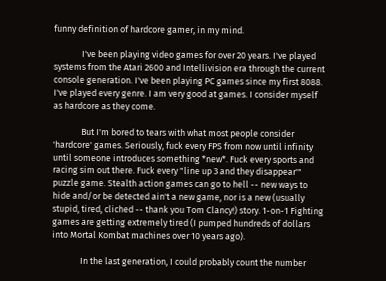funny definition of hardcore gamer, in my mind.

              I've been playing video games for over 20 years. I've played systems from the Atari 2600 and Intellivision era through the current console generation. I've been playing PC games since my first 8088. I've played every genre. I am very good at games. I consider myself as hardcore as they come.

              But I'm bored to tears with what most people consider 'hardcore' games. Seriously, fuck every FPS from now until infinity until someone introduces something *new*. Fuck every sports and racing sim out there. Fuck every "line up 3 and they disappear'" puzzle game. Stealth action games can go to hell -- new ways to hide and/or be detected ain't a new game, nor is a new (usually stupid, tired, cliched -- thank you Tom Clancy!) story. 1-on-1 Fighting games are getting extremely tired (I pumped hundreds of dollars into Mortal Kombat machines over 10 years ago).

              In the last generation, I could probably count the number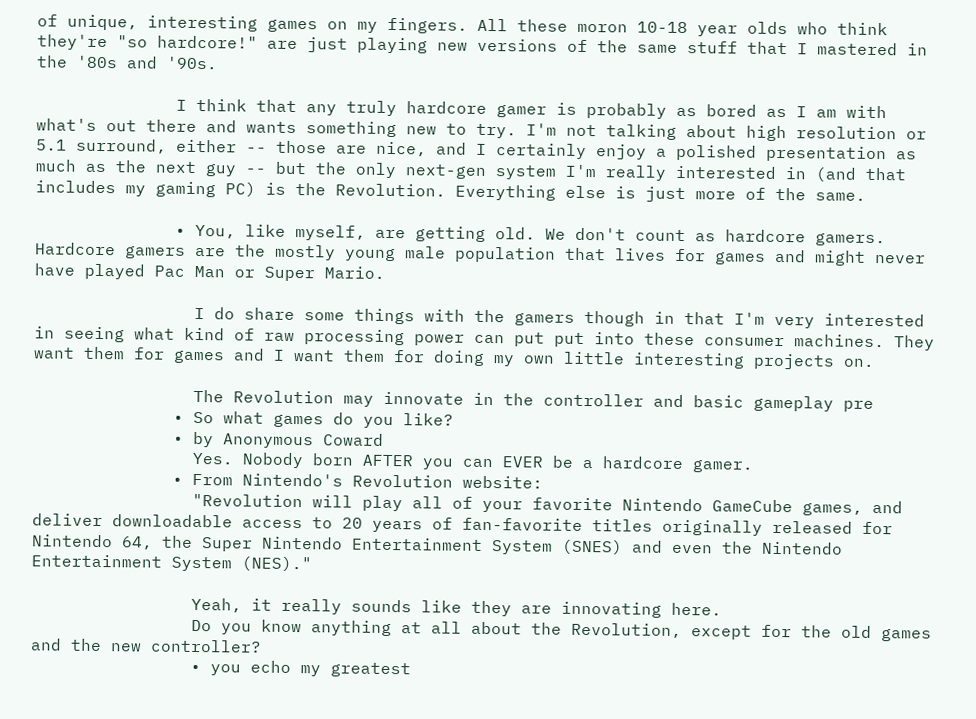of unique, interesting games on my fingers. All these moron 10-18 year olds who think they're "so hardcore!" are just playing new versions of the same stuff that I mastered in the '80s and '90s.

              I think that any truly hardcore gamer is probably as bored as I am with what's out there and wants something new to try. I'm not talking about high resolution or 5.1 surround, either -- those are nice, and I certainly enjoy a polished presentation as much as the next guy -- but the only next-gen system I'm really interested in (and that includes my gaming PC) is the Revolution. Everything else is just more of the same.

              • You, like myself, are getting old. We don't count as hardcore gamers. Hardcore gamers are the mostly young male population that lives for games and might never have played Pac Man or Super Mario.

                I do share some things with the gamers though in that I'm very interested in seeing what kind of raw processing power can put put into these consumer machines. They want them for games and I want them for doing my own little interesting projects on.

                The Revolution may innovate in the controller and basic gameplay pre
              • So what games do you like?
              • by Anonymous Coward
                Yes. Nobody born AFTER you can EVER be a hardcore gamer.
              • From Nintendo's Revolution website:
                "Revolution will play all of your favorite Nintendo GameCube games, and deliver downloadable access to 20 years of fan-favorite titles originally released for Nintendo 64, the Super Nintendo Entertainment System (SNES) and even the Nintendo Entertainment System (NES)."

                Yeah, it really sounds like they are innovating here.
                Do you know anything at all about the Revolution, except for the old games and the new controller?
                • you echo my greatest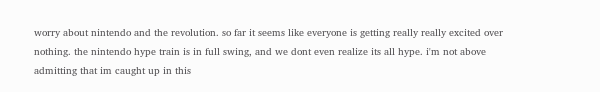worry about nintendo and the revolution. so far it seems like everyone is getting really really excited over nothing. the nintendo hype train is in full swing, and we dont even realize its all hype. i'm not above admitting that im caught up in this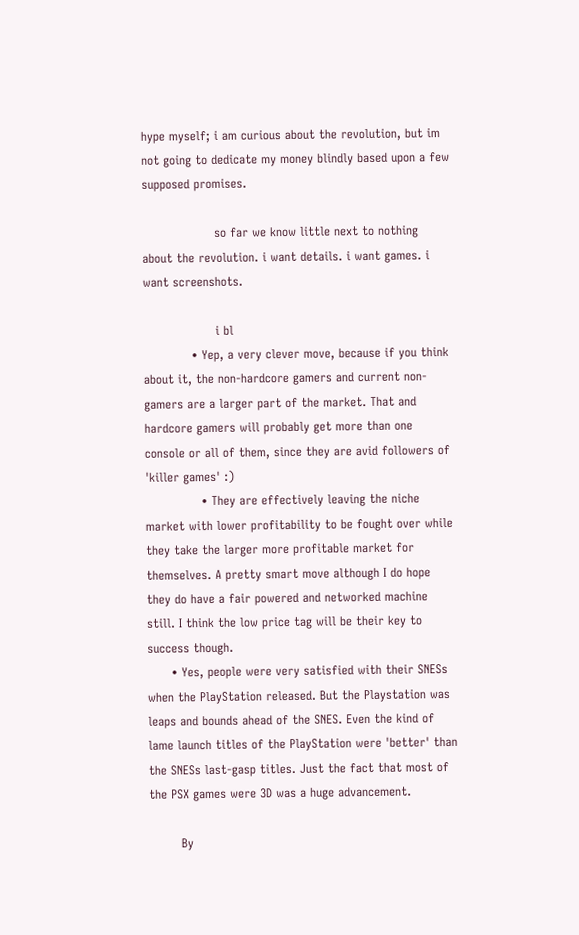hype myself; i am curious about the revolution, but im not going to dedicate my money blindly based upon a few supposed promises.

                  so far we know little next to nothing about the revolution. i want details. i want games. i want screenshots.

                  i bl
            • Yep, a very clever move, because if you think about it, the non-hardcore gamers and current non-gamers are a larger part of the market. That and hardcore gamers will probably get more than one console or all of them, since they are avid followers of 'killer games' :)
              • They are effectively leaving the niche market with lower profitability to be fought over while they take the larger more profitable market for themselves. A pretty smart move although I do hope they do have a fair powered and networked machine still. I think the low price tag will be their key to success though.
      • Yes, people were very satisfied with their SNESs when the PlayStation released. But the Playstation was leaps and bounds ahead of the SNES. Even the kind of lame launch titles of the PlayStation were 'better' than the SNESs last-gasp titles. Just the fact that most of the PSX games were 3D was a huge advancement.

        By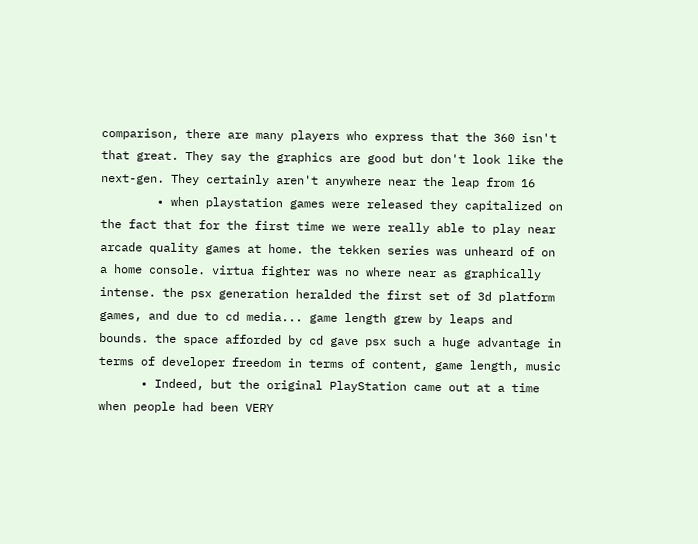comparison, there are many players who express that the 360 isn't that great. They say the graphics are good but don't look like the next-gen. They certainly aren't anywhere near the leap from 16
        • when playstation games were released they capitalized on the fact that for the first time we were really able to play near arcade quality games at home. the tekken series was unheard of on a home console. virtua fighter was no where near as graphically intense. the psx generation heralded the first set of 3d platform games, and due to cd media... game length grew by leaps and bounds. the space afforded by cd gave psx such a huge advantage in terms of developer freedom in terms of content, game length, music
      • Indeed, but the original PlayStation came out at a time when people had been VERY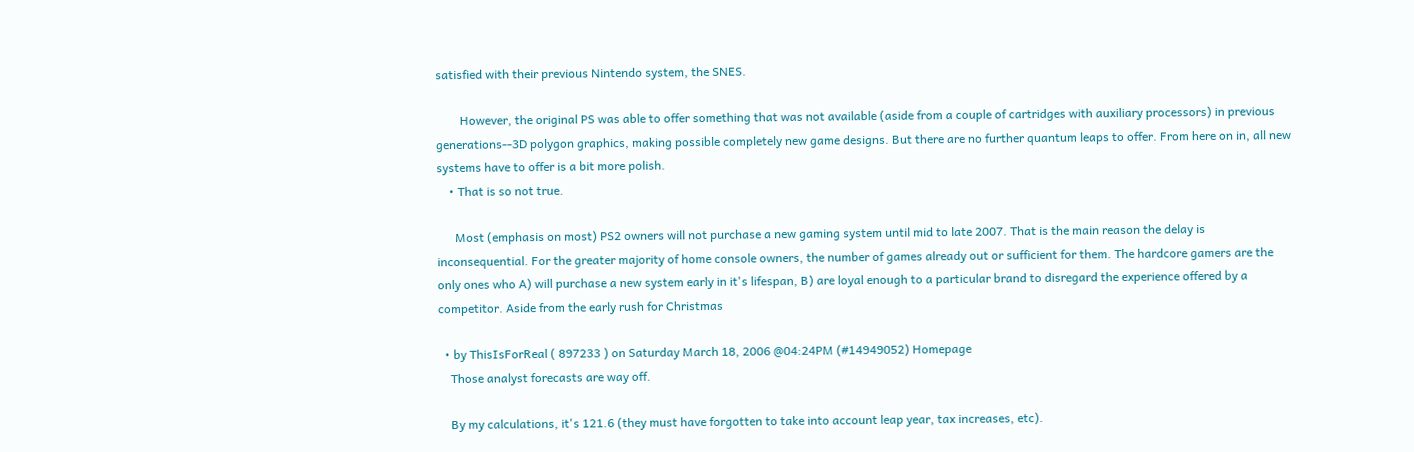satisfied with their previous Nintendo system, the SNES.

        However, the original PS was able to offer something that was not available (aside from a couple of cartridges with auxiliary processors) in previous generations--3D polygon graphics, making possible completely new game designs. But there are no further quantum leaps to offer. From here on in, all new systems have to offer is a bit more polish.
    • That is so not true.

      Most (emphasis on most) PS2 owners will not purchase a new gaming system until mid to late 2007. That is the main reason the delay is inconsequential. For the greater majority of home console owners, the number of games already out or sufficient for them. The hardcore gamers are the only ones who A) will purchase a new system early in it's lifespan, B) are loyal enough to a particular brand to disregard the experience offered by a competitor. Aside from the early rush for Christmas

  • by ThisIsForReal ( 897233 ) on Saturday March 18, 2006 @04:24PM (#14949052) Homepage
    Those analyst forecasts are way off.

    By my calculations, it's 121.6 (they must have forgotten to take into account leap year, tax increases, etc).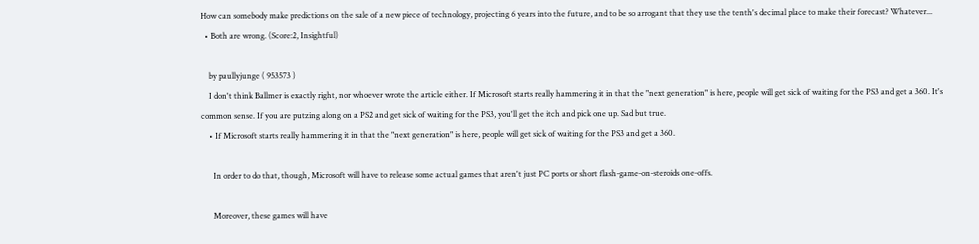How can somebody make predictions on the sale of a new piece of technology, projecting 6 years into the future, and to be so arrogant that they use the tenth's decimal place to make their forecast? Whatever...
  • Both are wrong. (Score:2, Insightful)

    by paullyjunge ( 953573 )
    I don't think Ballmer is exactly right, nor whoever wrote the article either. If Microsoft starts really hammering it in that the "next generation" is here, people will get sick of waiting for the PS3 and get a 360. It's common sense. If you are putzing along on a PS2 and get sick of waiting for the PS3, you'll get the itch and pick one up. Sad but true.
    • If Microsoft starts really hammering it in that the "next generation" is here, people will get sick of waiting for the PS3 and get a 360.

      In order to do that, though, Microsoft will have to release some actual games that aren't just PC ports or short flash-game-on-steroids one-offs.

      Moreover, these games will have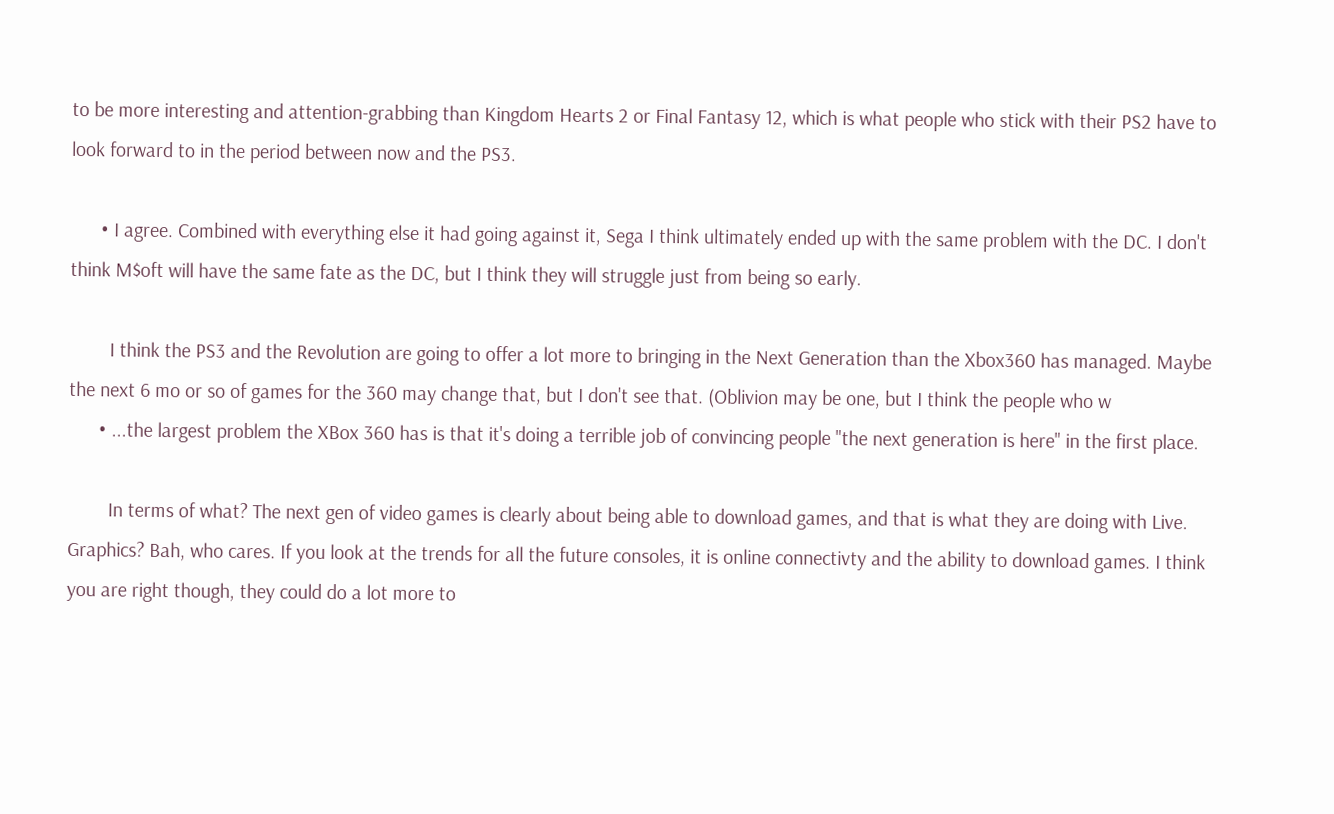to be more interesting and attention-grabbing than Kingdom Hearts 2 or Final Fantasy 12, which is what people who stick with their PS2 have to look forward to in the period between now and the PS3.

      • I agree. Combined with everything else it had going against it, Sega I think ultimately ended up with the same problem with the DC. I don't think M$oft will have the same fate as the DC, but I think they will struggle just from being so early.

        I think the PS3 and the Revolution are going to offer a lot more to bringing in the Next Generation than the Xbox360 has managed. Maybe the next 6 mo or so of games for the 360 may change that, but I don't see that. (Oblivion may be one, but I think the people who w
      • ...the largest problem the XBox 360 has is that it's doing a terrible job of convincing people "the next generation is here" in the first place.

        In terms of what? The next gen of video games is clearly about being able to download games, and that is what they are doing with Live. Graphics? Bah, who cares. If you look at the trends for all the future consoles, it is online connectivty and the ability to download games. I think you are right though, they could do a lot more to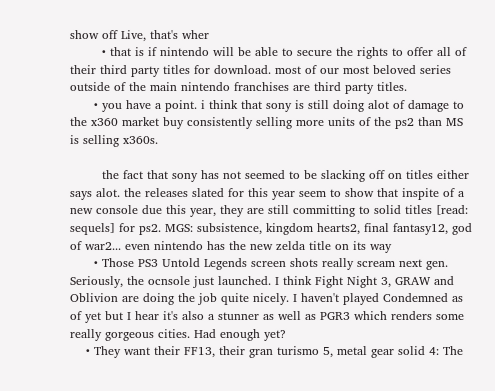show off Live, that's wher
        • that is if nintendo will be able to secure the rights to offer all of their third party titles for download. most of our most beloved series outside of the main nintendo franchises are third party titles.
      • you have a point. i think that sony is still doing alot of damage to the x360 market buy consistently selling more units of the ps2 than MS is selling x360s.

        the fact that sony has not seemed to be slacking off on titles either says alot. the releases slated for this year seem to show that inspite of a new console due this year, they are still committing to solid titles [read: sequels] for ps2. MGS: subsistence, kingdom hearts2, final fantasy12, god of war2... even nintendo has the new zelda title on its way
      • Those PS3 Untold Legends screen shots really scream next gen. Seriously, the ocnsole just launched. I think Fight Night 3, GRAW and Oblivion are doing the job quite nicely. I haven't played Condemned as of yet but I hear it's also a stunner as well as PGR3 which renders some really gorgeous cities. Had enough yet?
    • They want their FF13, their gran turismo 5, metal gear solid 4: The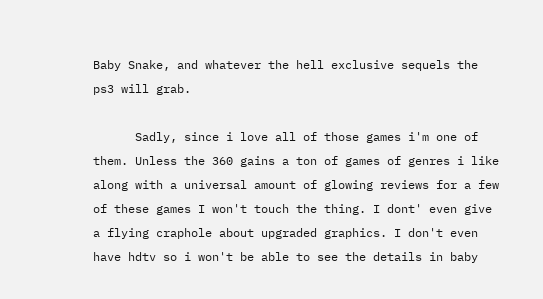Baby Snake, and whatever the hell exclusive sequels the ps3 will grab.

      Sadly, since i love all of those games i'm one of them. Unless the 360 gains a ton of games of genres i like along with a universal amount of glowing reviews for a few of these games I won't touch the thing. I dont' even give a flying craphole about upgraded graphics. I don't even have hdtv so i won't be able to see the details in baby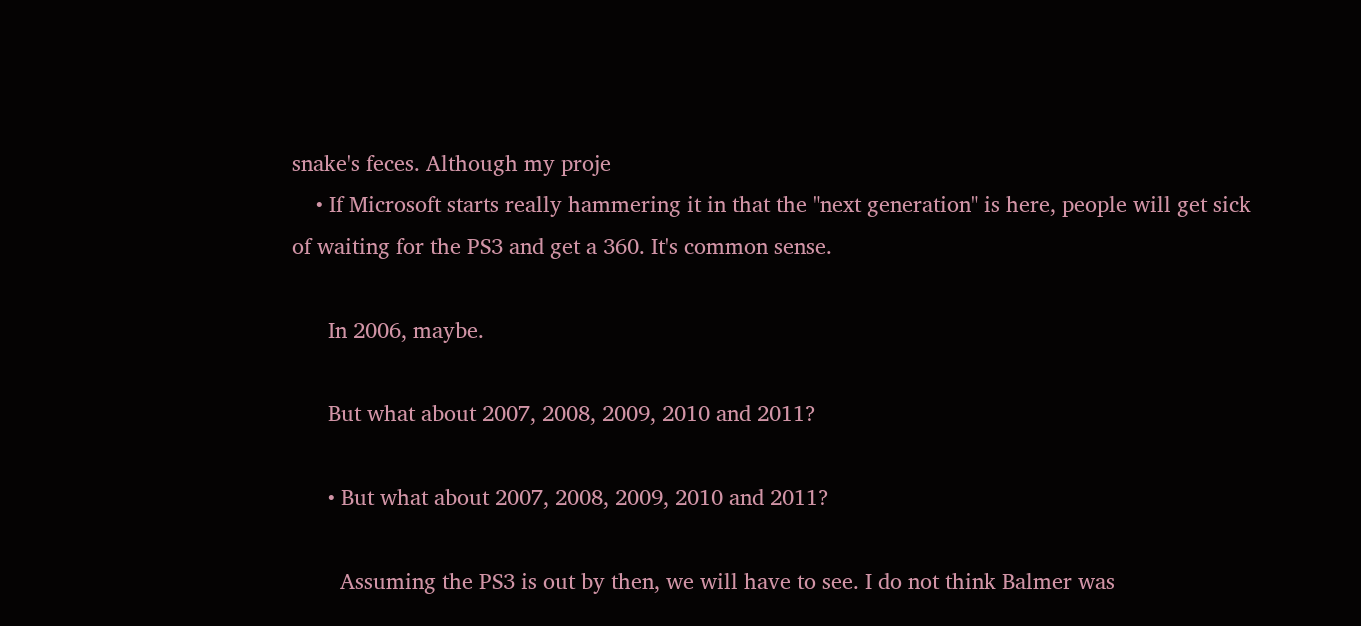snake's feces. Although my proje
    • If Microsoft starts really hammering it in that the "next generation" is here, people will get sick of waiting for the PS3 and get a 360. It's common sense.

      In 2006, maybe.

      But what about 2007, 2008, 2009, 2010 and 2011?

      • But what about 2007, 2008, 2009, 2010 and 2011?

        Assuming the PS3 is out by then, we will have to see. I do not think Balmer was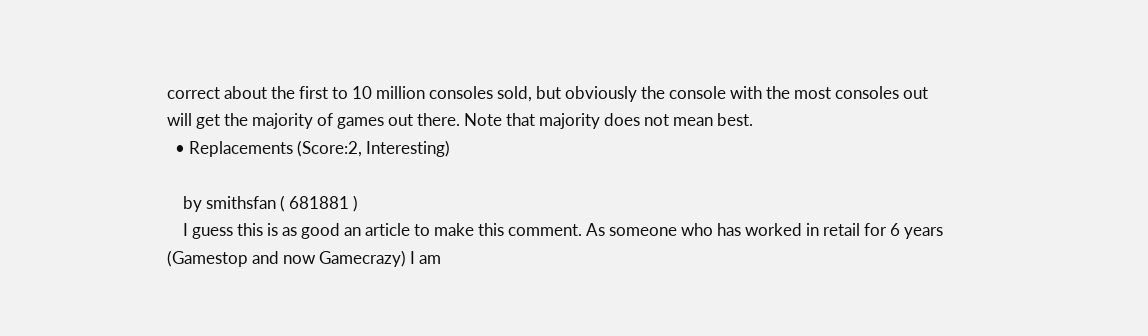correct about the first to 10 million consoles sold, but obviously the console with the most consoles out will get the majority of games out there. Note that majority does not mean best.
  • Replacements (Score:2, Interesting)

    by smithsfan ( 681881 )
    I guess this is as good an article to make this comment. As someone who has worked in retail for 6 years (Gamestop and now Gamecrazy) I am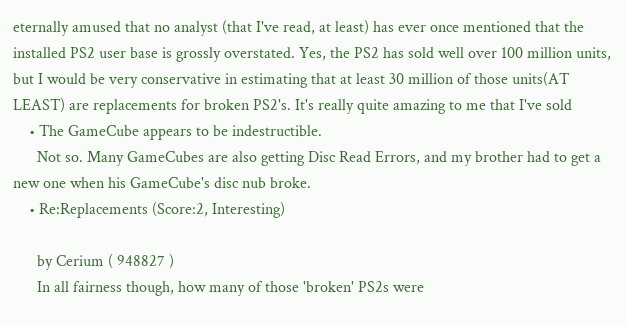eternally amused that no analyst (that I've read, at least) has ever once mentioned that the installed PS2 user base is grossly overstated. Yes, the PS2 has sold well over 100 million units, but I would be very conservative in estimating that at least 30 million of those units(AT LEAST) are replacements for broken PS2's. It's really quite amazing to me that I've sold
    • The GameCube appears to be indestructible.
      Not so. Many GameCubes are also getting Disc Read Errors, and my brother had to get a new one when his GameCube's disc nub broke.
    • Re:Replacements (Score:2, Interesting)

      by Cerium ( 948827 )
      In all fairness though, how many of those 'broken' PS2s were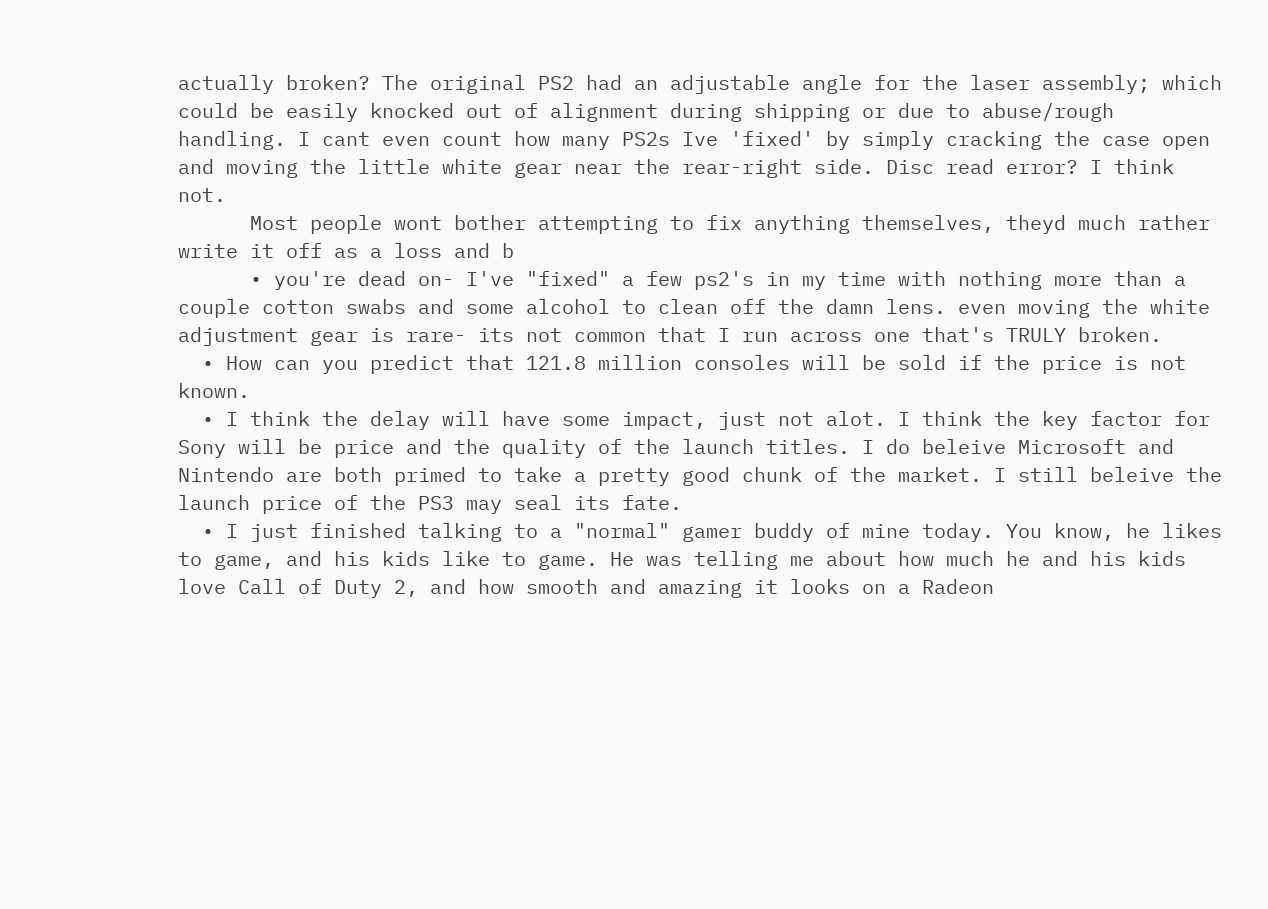actually broken? The original PS2 had an adjustable angle for the laser assembly; which could be easily knocked out of alignment during shipping or due to abuse/rough handling. I cant even count how many PS2s Ive 'fixed' by simply cracking the case open and moving the little white gear near the rear-right side. Disc read error? I think not.
      Most people wont bother attempting to fix anything themselves, theyd much rather write it off as a loss and b
      • you're dead on- I've "fixed" a few ps2's in my time with nothing more than a couple cotton swabs and some alcohol to clean off the damn lens. even moving the white adjustment gear is rare- its not common that I run across one that's TRULY broken.
  • How can you predict that 121.8 million consoles will be sold if the price is not known.
  • I think the delay will have some impact, just not alot. I think the key factor for Sony will be price and the quality of the launch titles. I do beleive Microsoft and Nintendo are both primed to take a pretty good chunk of the market. I still beleive the launch price of the PS3 may seal its fate.
  • I just finished talking to a "normal" gamer buddy of mine today. You know, he likes to game, and his kids like to game. He was telling me about how much he and his kids love Call of Duty 2, and how smooth and amazing it looks on a Radeon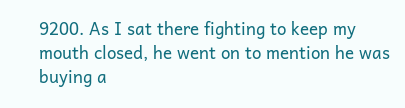9200. As I sat there fighting to keep my mouth closed, he went on to mention he was buying a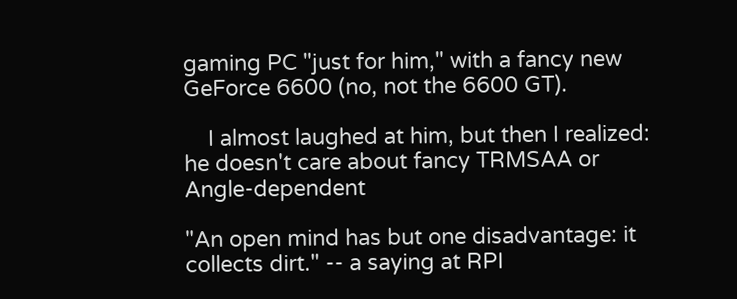gaming PC "just for him," with a fancy new GeForce 6600 (no, not the 6600 GT).

    I almost laughed at him, but then I realized: he doesn't care about fancy TRMSAA or Angle-dependent

"An open mind has but one disadvantage: it collects dirt." -- a saying at RPI